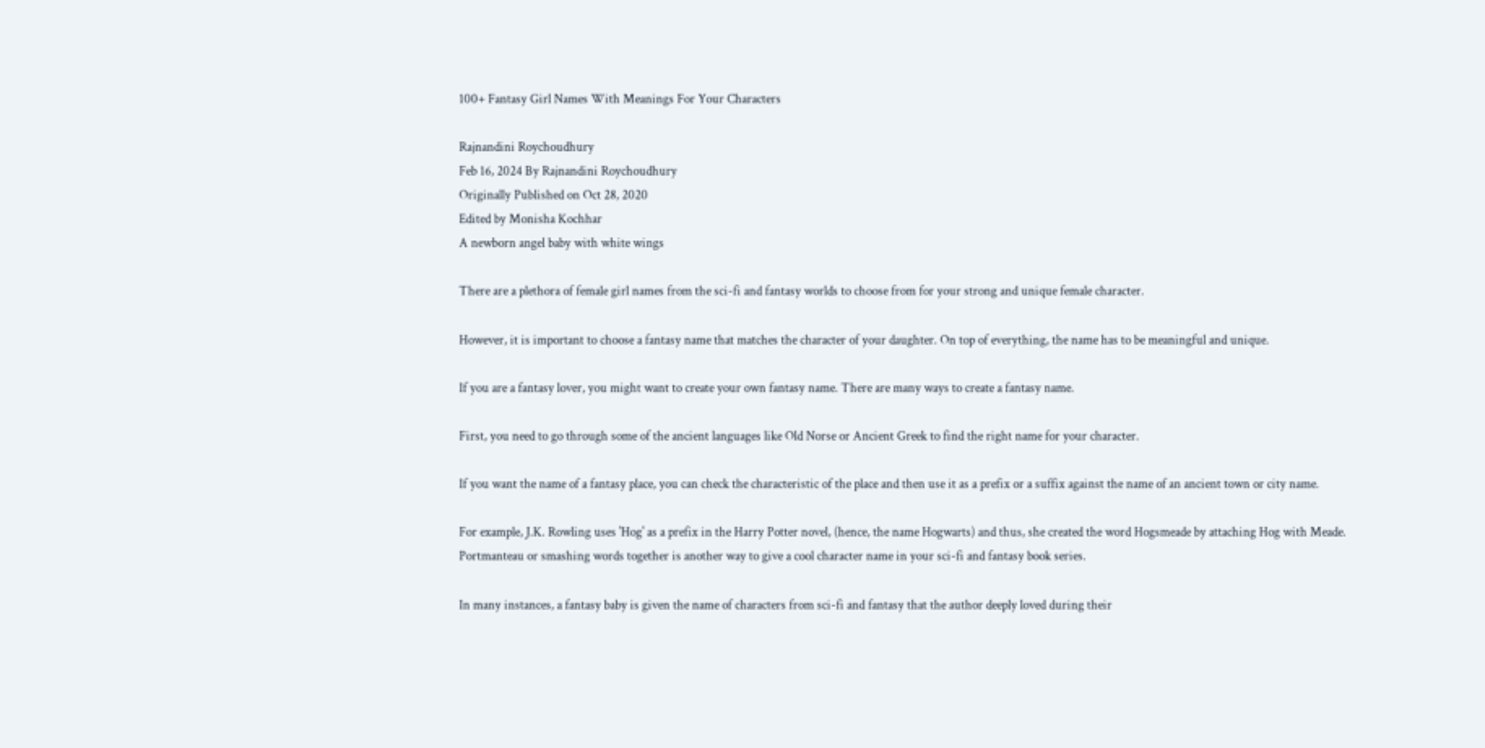100+ Fantasy Girl Names With Meanings For Your Characters

Rajnandini Roychoudhury
Feb 16, 2024 By Rajnandini Roychoudhury
Originally Published on Oct 28, 2020
Edited by Monisha Kochhar
A newborn angel baby with white wings

There are a plethora of female girl names from the sci-fi and fantasy worlds to choose from for your strong and unique female character.

However, it is important to choose a fantasy name that matches the character of your daughter. On top of everything, the name has to be meaningful and unique.

If you are a fantasy lover, you might want to create your own fantasy name. There are many ways to create a fantasy name.

First, you need to go through some of the ancient languages like Old Norse or Ancient Greek to find the right name for your character.

If you want the name of a fantasy place, you can check the characteristic of the place and then use it as a prefix or a suffix against the name of an ancient town or city name.

For example, J.K. Rowling uses 'Hog' as a prefix in the Harry Potter novel, (hence, the name Hogwarts) and thus, she created the word Hogsmeade by attaching Hog with Meade. Portmanteau or smashing words together is another way to give a cool character name in your sci-fi and fantasy book series.

In many instances, a fantasy baby is given the name of characters from sci-fi and fantasy that the author deeply loved during their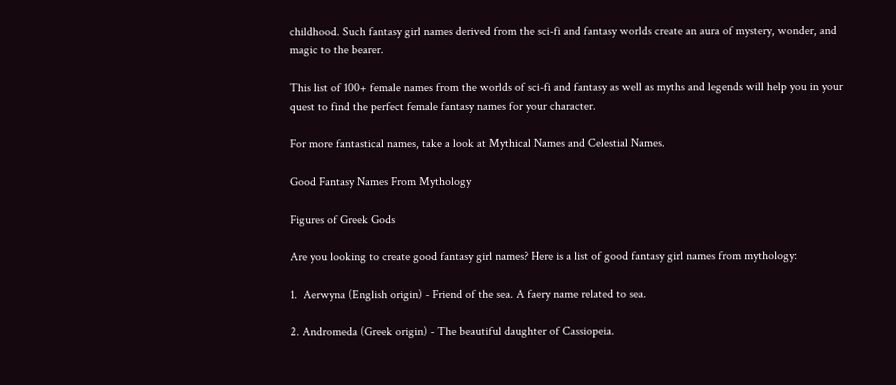childhood. Such fantasy girl names derived from the sci-fi and fantasy worlds create an aura of mystery, wonder, and magic to the bearer.

This list of 100+ female names from the worlds of sci-fi and fantasy as well as myths and legends will help you in your quest to find the perfect female fantasy names for your character.

For more fantastical names, take a look at Mythical Names and Celestial Names.

Good Fantasy Names From Mythology

Figures of Greek Gods

Are you looking to create good fantasy girl names? Here is a list of good fantasy girl names from mythology:

1.  Aerwyna (English origin) - Friend of the sea. A faery name related to sea.

2. Andromeda (Greek origin) - The beautiful daughter of Cassiopeia.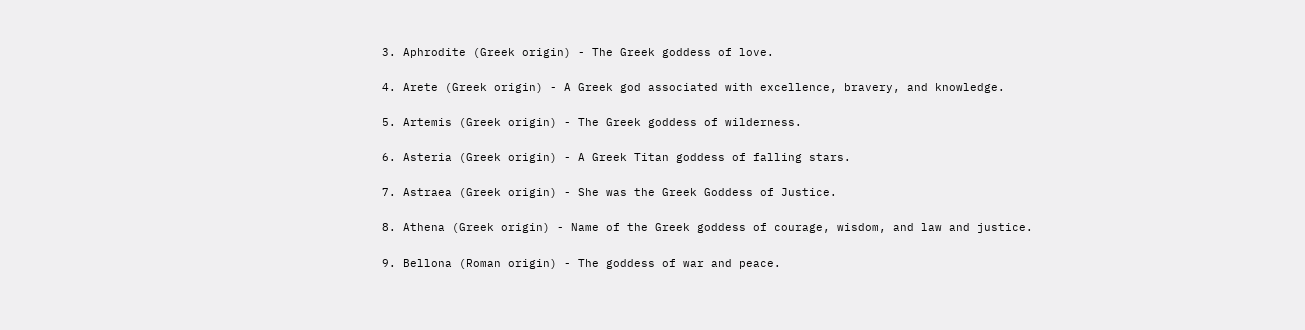3. Aphrodite (Greek origin) - The Greek goddess of love.

4. Arete (Greek origin) - A Greek god associated with excellence, bravery, and knowledge.

5. Artemis (Greek origin) - The Greek goddess of wilderness.

6. Asteria (Greek origin) - A Greek Titan goddess of falling stars.

7. Astraea (Greek origin) - She was the Greek Goddess of Justice.

8. Athena (Greek origin) - Name of the Greek goddess of courage, wisdom, and law and justice.

9. Bellona (Roman origin) - The goddess of war and peace.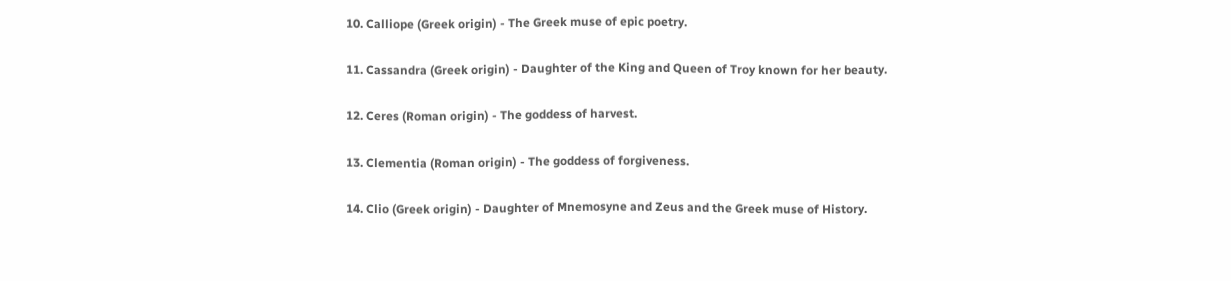10. Calliope (Greek origin) - The Greek muse of epic poetry.

11. Cassandra (Greek origin) - Daughter of the King and Queen of Troy known for her beauty.

12. Ceres (Roman origin) - The goddess of harvest.

13. Clementia (Roman origin) - The goddess of forgiveness.

14. Clio (Greek origin) - Daughter of Mnemosyne and Zeus and the Greek muse of History.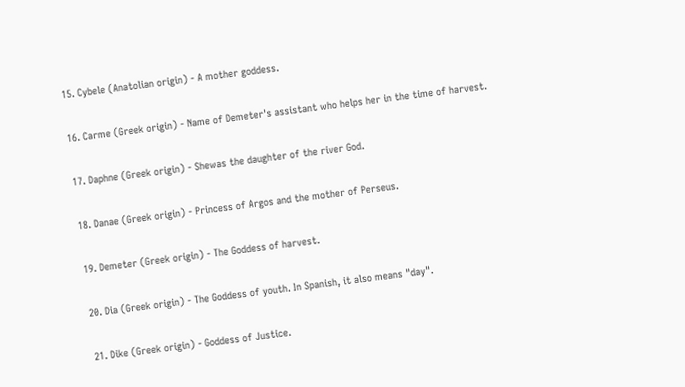15. Cybele (Anatolian origin) - A mother goddess.

16. Carme (Greek origin) - Name of Demeter's assistant who helps her in the time of harvest.

17. Daphne (Greek origin) - Shewas the daughter of the river God.

18. Danae (Greek origin) - Princess of Argos and the mother of Perseus.

19. Demeter (Greek origin) - The Goddess of harvest.

20. Dia (Greek origin) - The Goddess of youth. In Spanish, it also means "day".

21. Dike (Greek origin) - Goddess of Justice.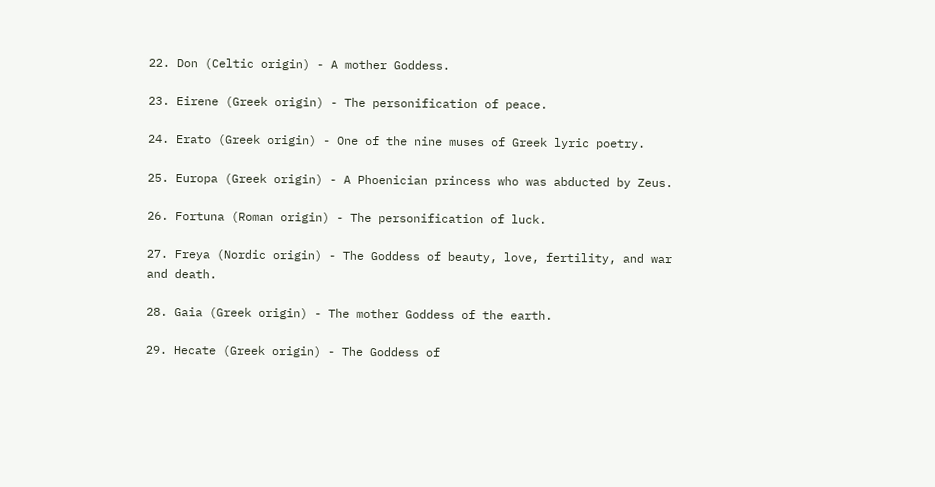22. Don (Celtic origin) - A mother Goddess.

23. Eirene (Greek origin) - The personification of peace.

24. Erato (Greek origin) - One of the nine muses of Greek lyric poetry.

25. Europa (Greek origin) - A Phoenician princess who was abducted by Zeus.

26. Fortuna (Roman origin) - The personification of luck.

27. Freya (Nordic origin) - The Goddess of beauty, love, fertility, and war and death.

28. Gaia (Greek origin) - The mother Goddess of the earth.

29. Hecate (Greek origin) - The Goddess of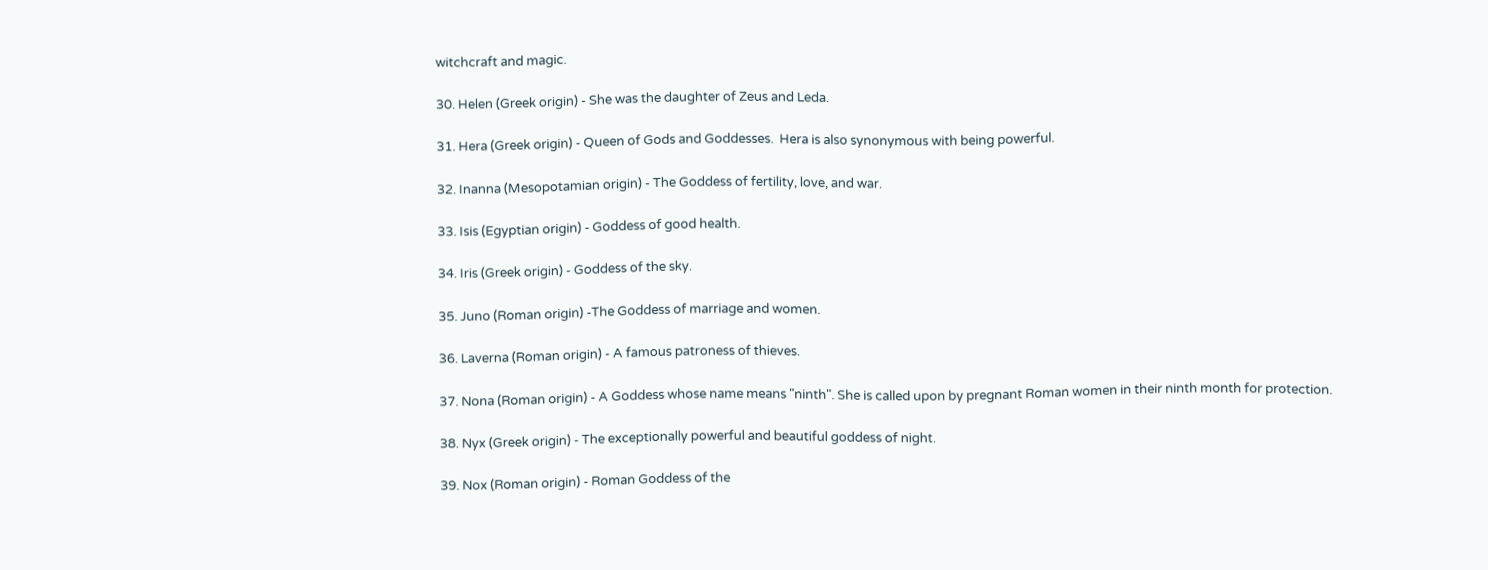witchcraft and magic.

30. Helen (Greek origin) - She was the daughter of Zeus and Leda.

31. Hera (Greek origin) - Queen of Gods and Goddesses.  Hera is also synonymous with being powerful.

32. Inanna (Mesopotamian origin) - The Goddess of fertility, love, and war.

33. Isis (Egyptian origin) - Goddess of good health.

34. Iris (Greek origin) - Goddess of the sky.

35. Juno (Roman origin) -The Goddess of marriage and women.

36. Laverna (Roman origin) - A famous patroness of thieves.

37. Nona (Roman origin) - A Goddess whose name means "ninth". She is called upon by pregnant Roman women in their ninth month for protection.

38. Nyx (Greek origin) - The exceptionally powerful and beautiful goddess of night.

39. Nox (Roman origin) - Roman Goddess of the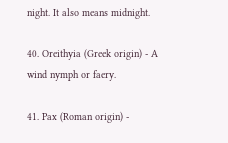night. It also means midnight.

40. Oreithyia (Greek origin) - A wind nymph or faery.

41. Pax (Roman origin) -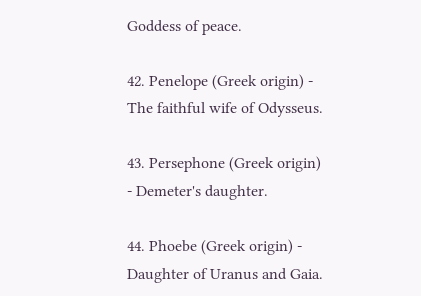Goddess of peace.

42. Penelope (Greek origin) - The faithful wife of Odysseus.

43. Persephone (Greek origin) - Demeter's daughter.

44. Phoebe (Greek origin) - Daughter of Uranus and Gaia.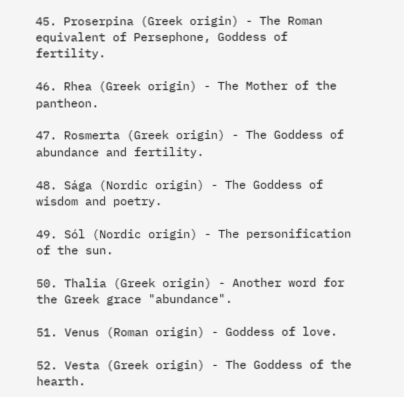45. Proserpina (Greek origin) - The Roman equivalent of Persephone, Goddess of fertility.

46. Rhea (Greek origin) - The Mother of the pantheon.

47. Rosmerta (Greek origin) - The Goddess of abundance and fertility.

48. Sága (Nordic origin) - The Goddess of wisdom and poetry.

49. Sól (Nordic origin) - The personification of the sun.

50. Thalia (Greek origin) - Another word for the Greek grace "abundance".

51. Venus (Roman origin) - Goddess of love.

52. Vesta (Greek origin) - The Goddess of the hearth.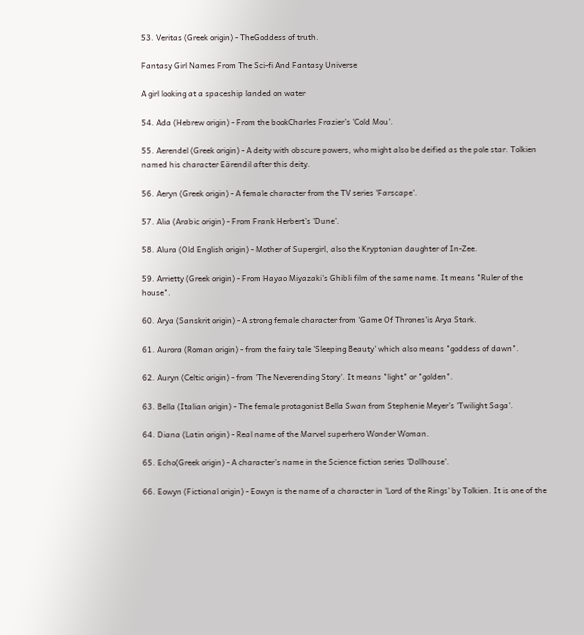53. Veritas (Greek origin) - TheGoddess of truth.

Fantasy Girl Names From The Sci-fi And Fantasy Universe

A girl looking at a spaceship landed on water

54. Ada (Hebrew origin) - From the bookCharles Frazier’s 'Cold Mou'.

55. Aerendel (Greek origin) - A deity with obscure powers, who might also be deified as the pole star. Tolkien named his character Eärendil after this deity.

56. Aeryn (Greek origin) - A female character from the TV series 'Farscape'.

57. Alia (Arabic origin) - From Frank Herbert’s 'Dune'.

58. Alura (Old English origin) - Mother of Supergirl, also the Kryptonian daughter of In-Zee.

59. Arrietty (Greek origin) - From Hayao Miyazaki's Ghibli film of the same name. It means "Ruler of the house".

60. Arya (Sanskrit origin) - A strong female character from 'Game Of Thrones'is Arya Stark.

61. Aurora (Roman origin) - from the fairy tale 'Sleeping Beauty' which also means "goddess of dawn".

62. Auryn (Celtic origin) - from 'The Neverending Story'. It means "light" or "golden".

63. Bella (Italian origin) - The female protagonist Bella Swan from Stephenie Meyer’s 'Twilight Saga'.

64. Diana (Latin origin) - Real name of the Marvel superhero Wonder Woman.

65. Echo(Greek origin) - A character’s name in the Science fiction series 'Dollhouse'.

66. Eowyn (Fictional origin) - Eowyn is the name of a character in 'Lord of the Rings' by Tolkien. It is one of the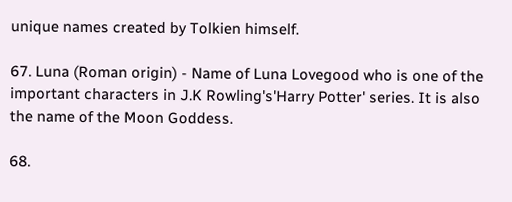unique names created by Tolkien himself.

67. Luna (Roman origin) - Name of Luna Lovegood who is one of the important characters in J.K Rowling's'Harry Potter' series. It is also the name of the Moon Goddess.

68.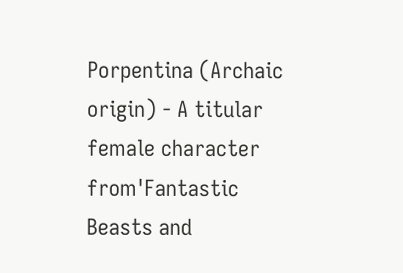Porpentina (Archaic origin) - A titular female character from'Fantastic Beasts and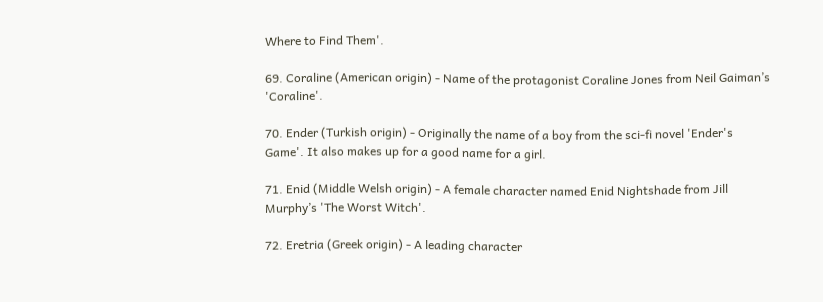Where to Find Them'.

69. Coraline (American origin) - Name of the protagonist Coraline Jones from Neil Gaiman’s 'Coraline'.

70. Ender (Turkish origin) - Originally the name of a boy from the sci-fi novel 'Ender's Game'. It also makes up for a good name for a girl.

71. Enid (Middle Welsh origin) - A female character named Enid Nightshade from Jill Murphy’s 'The Worst Witch'.

72. Eretria (Greek origin) - A leading character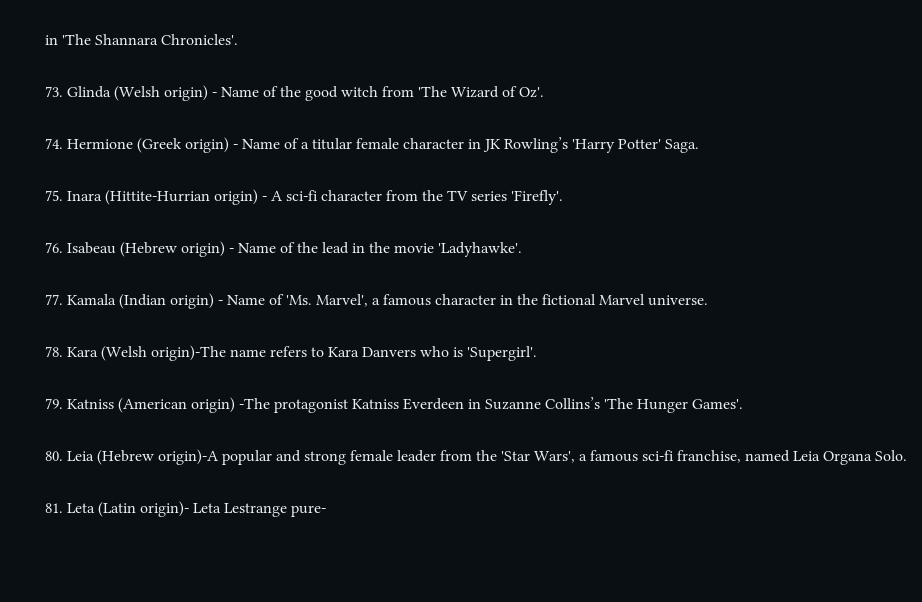in 'The Shannara Chronicles'.

73. Glinda (Welsh origin) - Name of the good witch from 'The Wizard of Oz'.

74. Hermione (Greek origin) - Name of a titular female character in JK Rowling’s 'Harry Potter' Saga.

75. Inara (Hittite-Hurrian origin) - A sci-fi character from the TV series 'Firefly'.

76. Isabeau (Hebrew origin) - Name of the lead in the movie 'Ladyhawke'.

77. Kamala (Indian origin) - Name of 'Ms. Marvel', a famous character in the fictional Marvel universe.

78. Kara (Welsh origin)-The name refers to Kara Danvers who is 'Supergirl'.

79. Katniss (American origin) -The protagonist Katniss Everdeen in Suzanne Collins’s 'The Hunger Games'.

80. Leia (Hebrew origin)-A popular and strong female leader from the 'Star Wars', a famous sci-fi franchise, named Leia Organa Solo.

81. Leta (Latin origin)- Leta Lestrange pure-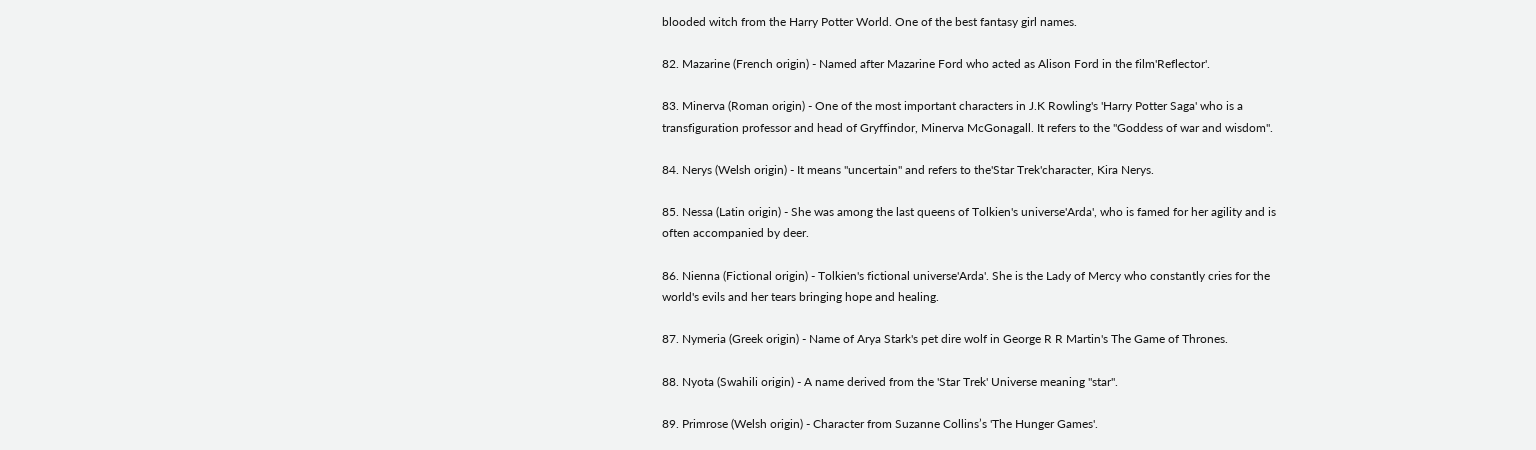blooded witch from the Harry Potter World. One of the best fantasy girl names.

82. Mazarine (French origin) - Named after Mazarine Ford who acted as Alison Ford in the film'Reflector'.

83. Minerva (Roman origin) - One of the most important characters in J.K Rowling's 'Harry Potter Saga' who is a transfiguration professor and head of Gryffindor, Minerva McGonagall. It refers to the "Goddess of war and wisdom".

84. Nerys (Welsh origin) - It means "uncertain" and refers to the'Star Trek'character, Kira Nerys.

85. Nessa (Latin origin) - She was among the last queens of Tolkien's universe'Arda', who is famed for her agility and is often accompanied by deer.

86. Nienna (Fictional origin) - Tolkien's fictional universe'Arda'. She is the Lady of Mercy who constantly cries for the world's evils and her tears bringing hope and healing.

87. Nymeria (Greek origin) - Name of Arya Stark's pet dire wolf in George R R Martin's The Game of Thrones.

88. Nyota (Swahili origin) - A name derived from the 'Star Trek' Universe meaning "star".

89. Primrose (Welsh origin) - Character from Suzanne Collins’s 'The Hunger Games'.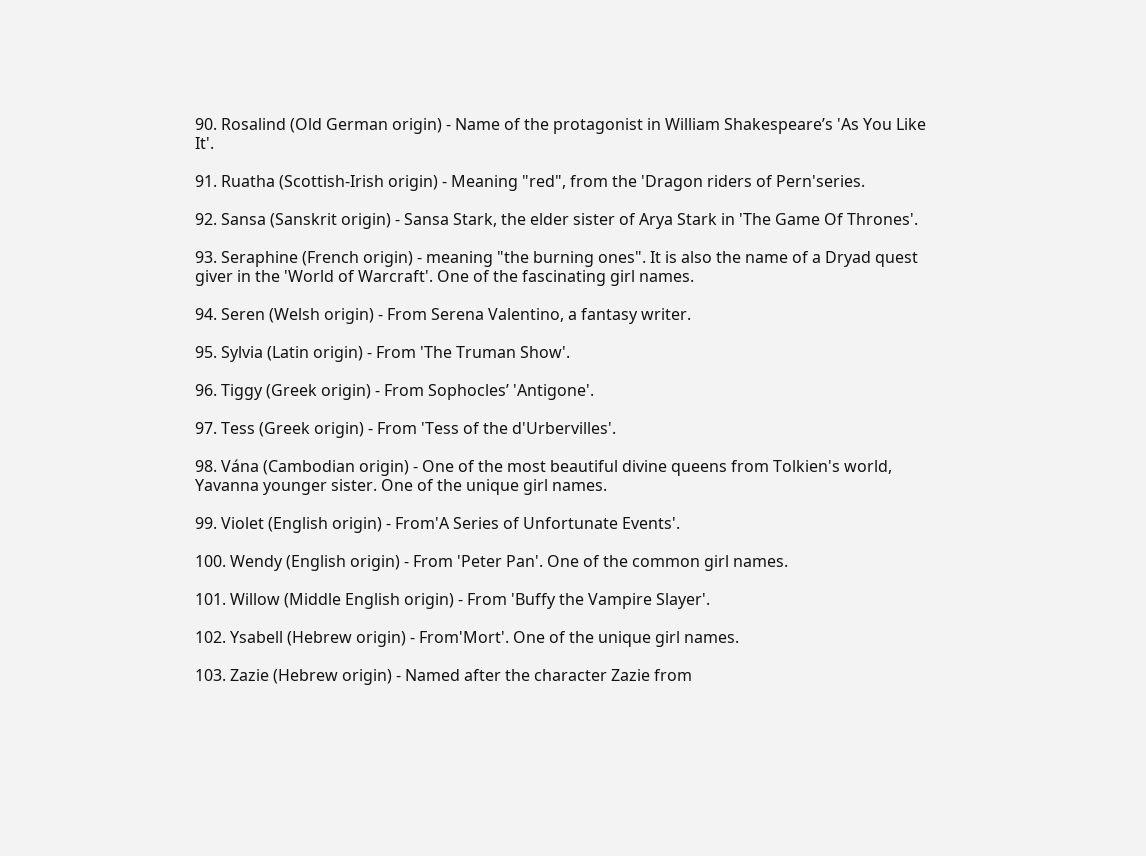90. Rosalind (Old German origin) - Name of the protagonist in William Shakespeare’s 'As You Like It'.

91. Ruatha (Scottish-Irish origin) - Meaning "red", from the 'Dragon riders of Pern'series.

92. Sansa (Sanskrit origin) - Sansa Stark, the elder sister of Arya Stark in 'The Game Of Thrones'.

93. Seraphine (French origin) - meaning "the burning ones". It is also the name of a Dryad quest giver in the 'World of Warcraft'. One of the fascinating girl names.

94. Seren (Welsh origin) - From Serena Valentino, a fantasy writer.

95. Sylvia (Latin origin) - From 'The Truman Show'.

96. Tiggy (Greek origin) - From Sophocles’ 'Antigone'.

97. Tess (Greek origin) - From 'Tess of the d'Urbervilles'.

98. Vána (Cambodian origin) - One of the most beautiful divine queens from Tolkien's world, Yavanna younger sister. One of the unique girl names.

99. Violet (English origin) - From'A Series of Unfortunate Events'.

100. Wendy (English origin) - From 'Peter Pan'. One of the common girl names.

101. Willow (Middle English origin) - From 'Buffy the Vampire Slayer'.

102. Ysabell (Hebrew origin) - From'Mort'. One of the unique girl names.

103. Zazie (Hebrew origin) - Named after the character Zazie from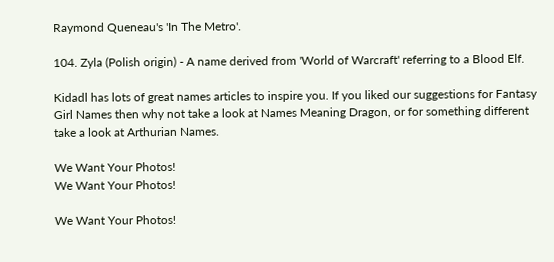Raymond Queneau's 'In The Metro'.

104. Zyla (Polish origin) - A name derived from 'World of Warcraft' referring to a Blood Elf.

Kidadl has lots of great names articles to inspire you. If you liked our suggestions for Fantasy Girl Names then why not take a look at Names Meaning Dragon, or for something different take a look at Arthurian Names.

We Want Your Photos!
We Want Your Photos!

We Want Your Photos!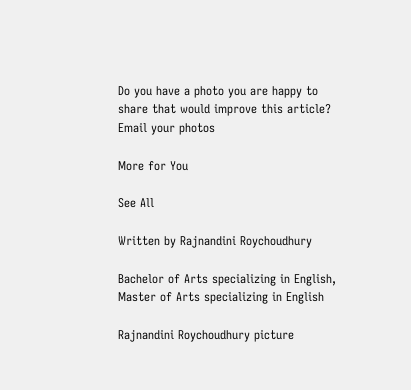Do you have a photo you are happy to share that would improve this article?
Email your photos

More for You

See All

Written by Rajnandini Roychoudhury

Bachelor of Arts specializing in English, Master of Arts specializing in English

Rajnandini Roychoudhury picture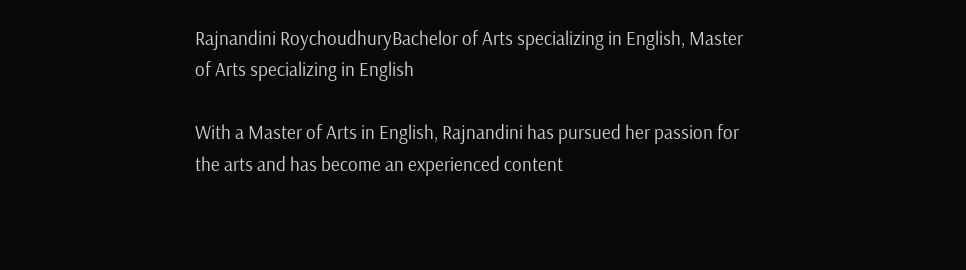Rajnandini RoychoudhuryBachelor of Arts specializing in English, Master of Arts specializing in English

With a Master of Arts in English, Rajnandini has pursued her passion for the arts and has become an experienced content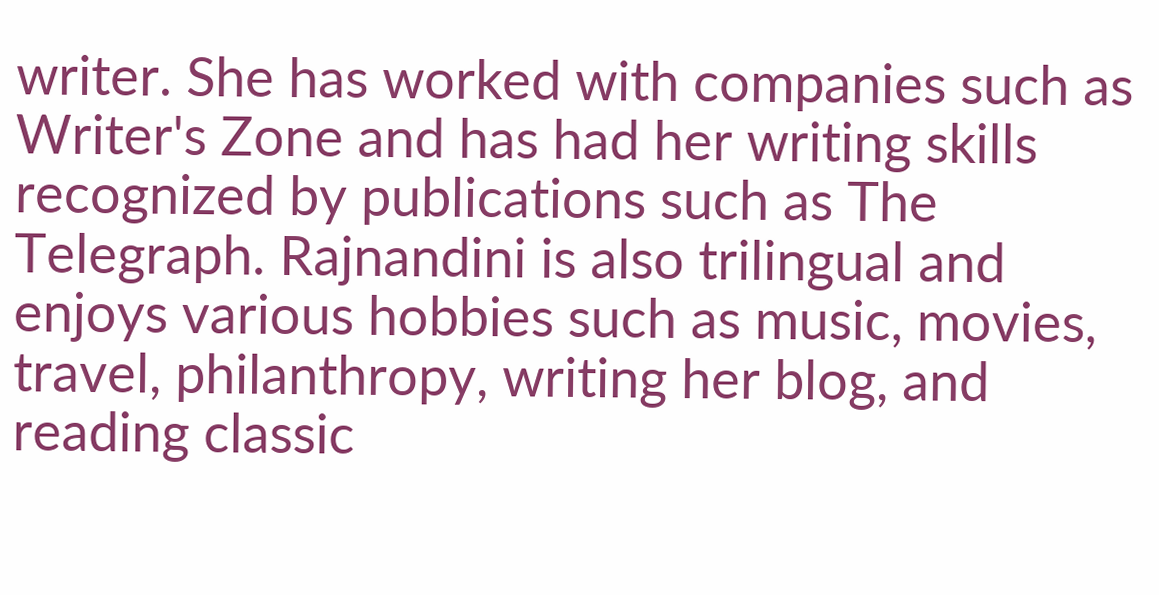writer. She has worked with companies such as Writer's Zone and has had her writing skills recognized by publications such as The Telegraph. Rajnandini is also trilingual and enjoys various hobbies such as music, movies, travel, philanthropy, writing her blog, and reading classic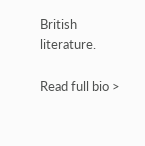British literature.

Read full bio >